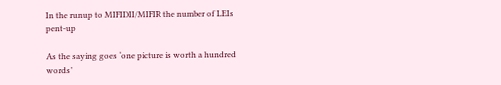In the runup to MIFIDII/MIFIR the number of LEIs pent-up

As the saying goes ‘one picture is worth a hundred words’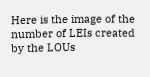Here is the image of the number of LEIs created by the LOUs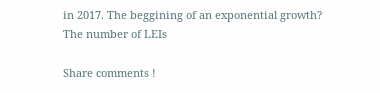in 2017. The beggining of an exponential growth?
The number of LEIs

Share comments !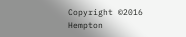Copyright ©2016 Hempton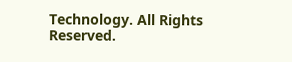Technology. All Rights Reserved.